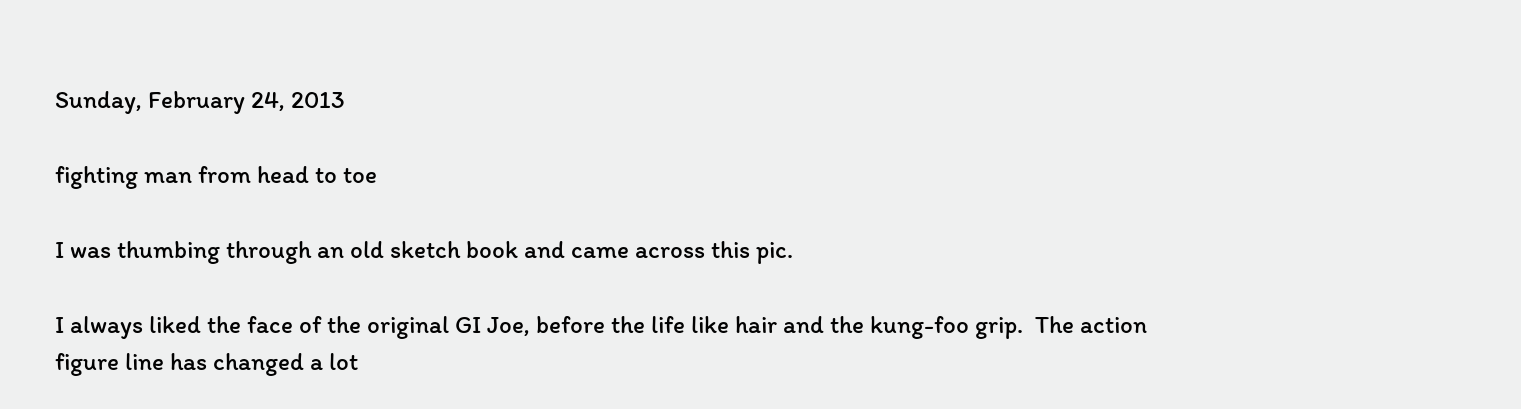Sunday, February 24, 2013

fighting man from head to toe

I was thumbing through an old sketch book and came across this pic.

I always liked the face of the original GI Joe, before the life like hair and the kung-foo grip.  The action figure line has changed a lot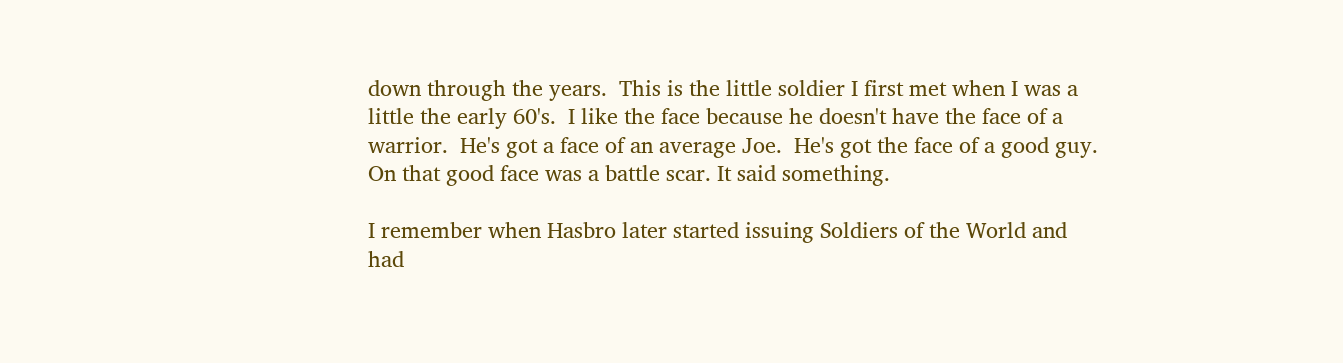down through the years.  This is the little soldier I first met when I was a little the early 60's.  I like the face because he doesn't have the face of a warrior.  He's got a face of an average Joe.  He's got the face of a good guy.  On that good face was a battle scar. It said something.

I remember when Hasbro later started issuing Soldiers of the World and had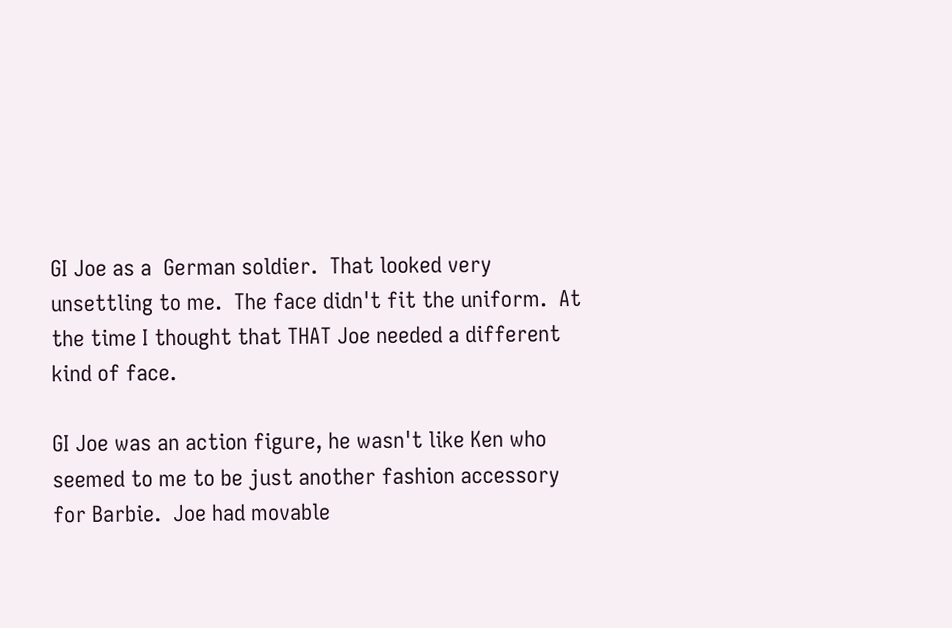GI Joe as a  German soldier.  That looked very unsettling to me.  The face didn't fit the uniform.  At the time I thought that THAT Joe needed a different kind of face.

GI Joe was an action figure, he wasn't like Ken who seemed to me to be just another fashion accessory for Barbie.  Joe had movable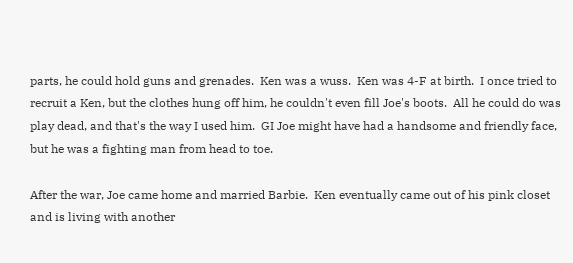parts, he could hold guns and grenades.  Ken was a wuss.  Ken was 4-F at birth.  I once tried to recruit a Ken, but the clothes hung off him, he couldn't even fill Joe's boots.  All he could do was play dead, and that's the way I used him.  GI Joe might have had a handsome and friendly face, but he was a fighting man from head to toe.

After the war, Joe came home and married Barbie.  Ken eventually came out of his pink closet and is living with another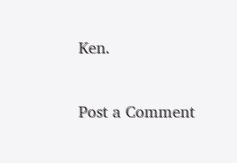Ken.

Post a Comment